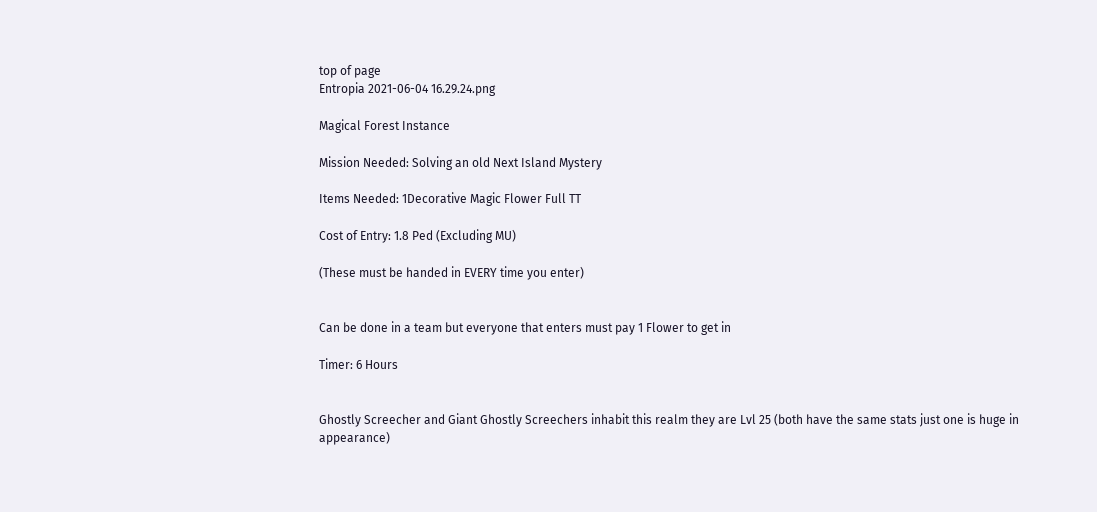top of page
Entropia 2021-06-04 16.29.24.png

Magical Forest Instance

Mission Needed: Solving an old Next Island Mystery

Items Needed: 1Decorative Magic Flower Full TT

Cost of Entry: 1.8 Ped (Excluding MU)

(These must be handed in EVERY time you enter)


Can be done in a team but everyone that enters must pay 1 Flower to get in

Timer: 6 Hours


Ghostly Screecher and Giant Ghostly Screechers inhabit this realm they are Lvl 25 (both have the same stats just one is huge in appearance)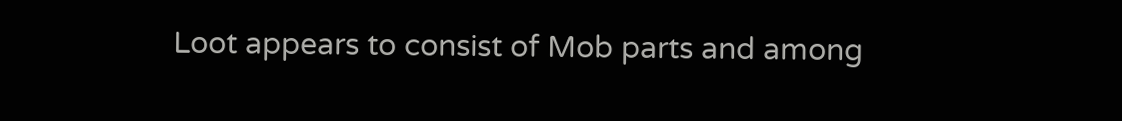Loot appears to consist of Mob parts and among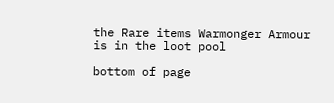the Rare items Warmonger Armour is in the loot pool

bottom of page